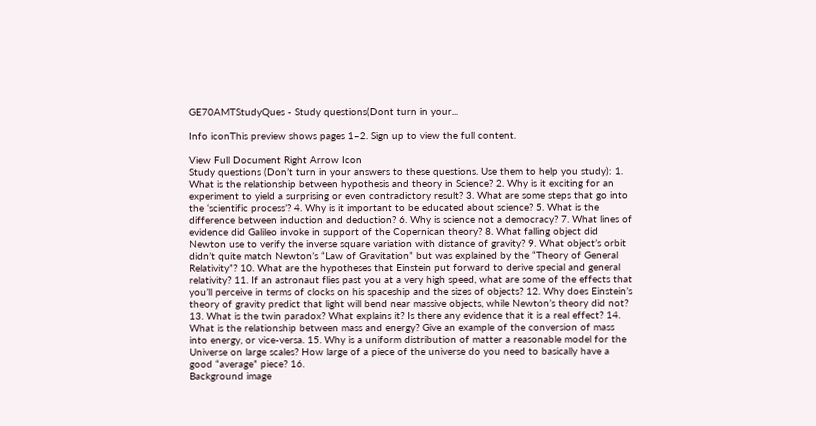GE70AMTStudyQues - Study questions(Dont turn in your...

Info iconThis preview shows pages 1–2. Sign up to view the full content.

View Full Document Right Arrow Icon
Study questions (Don’t turn in your answers to these questions. Use them to help you study): 1. What is the relationship between hypothesis and theory in Science? 2. Why is it exciting for an experiment to yield a surprising or even contradictory result? 3. What are some steps that go into the ‘scientific process’? 4. Why is it important to be educated about science? 5. What is the difference between induction and deduction? 6. Why is science not a democracy? 7. What lines of evidence did Galileo invoke in support of the Copernican theory? 8. What falling object did Newton use to verify the inverse square variation with distance of gravity? 9. What object’s orbit didn’t quite match Newton’s “Law of Gravitation” but was explained by the “Theory of General Relativity”? 10. What are the hypotheses that Einstein put forward to derive special and general relativity? 11. If an astronaut flies past you at a very high speed, what are some of the effects that you’ll perceive in terms of clocks on his spaceship and the sizes of objects? 12. Why does Einstein’s theory of gravity predict that light will bend near massive objects, while Newton’s theory did not? 13. What is the twin paradox? What explains it? Is there any evidence that it is a real effect? 14. What is the relationship between mass and energy? Give an example of the conversion of mass into energy, or vice-versa. 15. Why is a uniform distribution of matter a reasonable model for the Universe on large scales? How large of a piece of the universe do you need to basically have a good “average” piece? 16.
Background image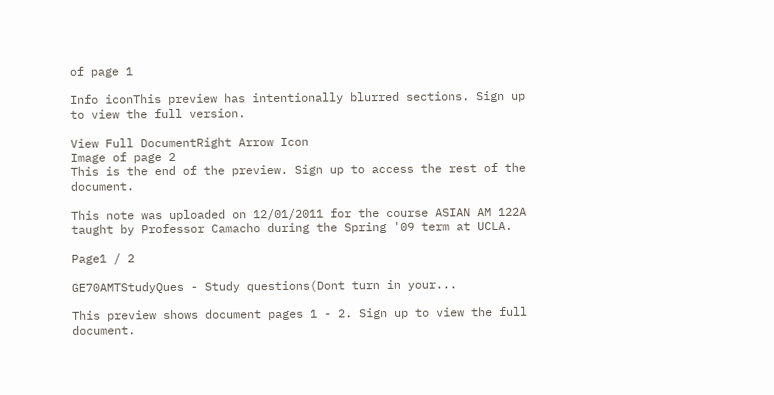of page 1

Info iconThis preview has intentionally blurred sections. Sign up to view the full version.

View Full DocumentRight Arrow Icon
Image of page 2
This is the end of the preview. Sign up to access the rest of the document.

This note was uploaded on 12/01/2011 for the course ASIAN AM 122A taught by Professor Camacho during the Spring '09 term at UCLA.

Page1 / 2

GE70AMTStudyQues - Study questions(Dont turn in your...

This preview shows document pages 1 - 2. Sign up to view the full document.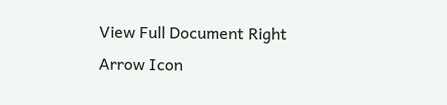View Full Document Right Arrow Icon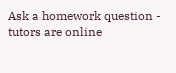Ask a homework question - tutors are online